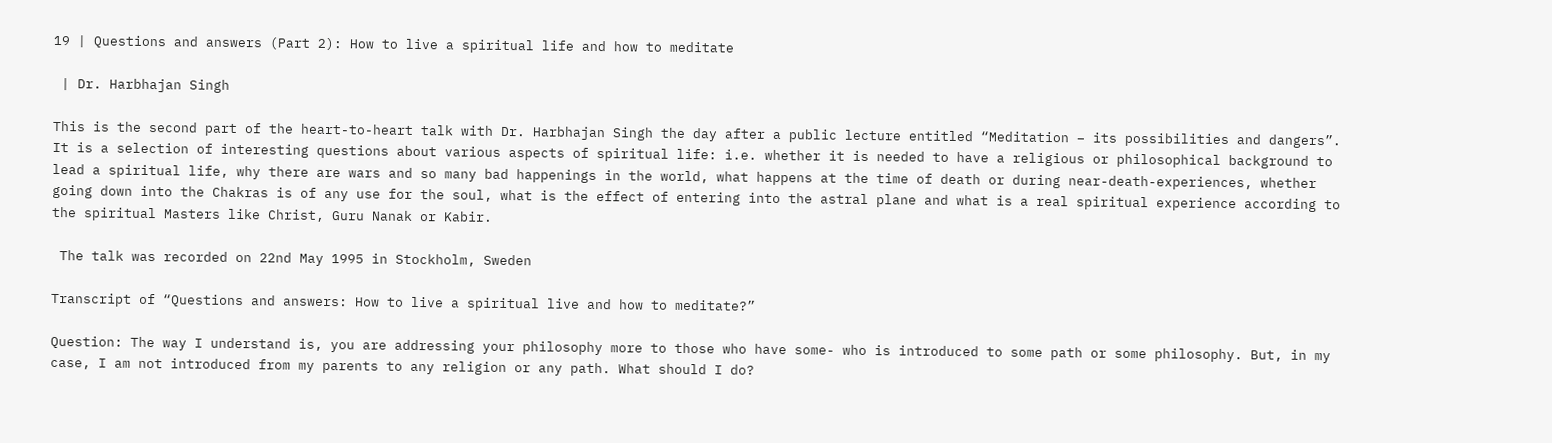19 | Questions and answers (Part 2): How to live a spiritual life and how to meditate

 | Dr. Harbhajan Singh

This is the second part of the heart-to-heart talk with Dr. Harbhajan Singh the day after a public lecture entitled “Meditation – its possibilities and dangers”. It is a selection of interesting questions about various aspects of spiritual life: i.e. whether it is needed to have a religious or philosophical background to lead a spiritual life, why there are wars and so many bad happenings in the world, what happens at the time of death or during near-death-experiences, whether going down into the Chakras is of any use for the soul, what is the effect of entering into the astral plane and what is a real spiritual experience according to the spiritual Masters like Christ, Guru Nanak or Kabir.

 The talk was recorded on 22nd May 1995 in Stockholm, Sweden

Transcript of “Questions and answers: How to live a spiritual live and how to meditate?”

Question: The way I understand is, you are addressing your philosophy more to those who have some- who is introduced to some path or some philosophy. But, in my case, I am not introduced from my parents to any religion or any path. What should I do?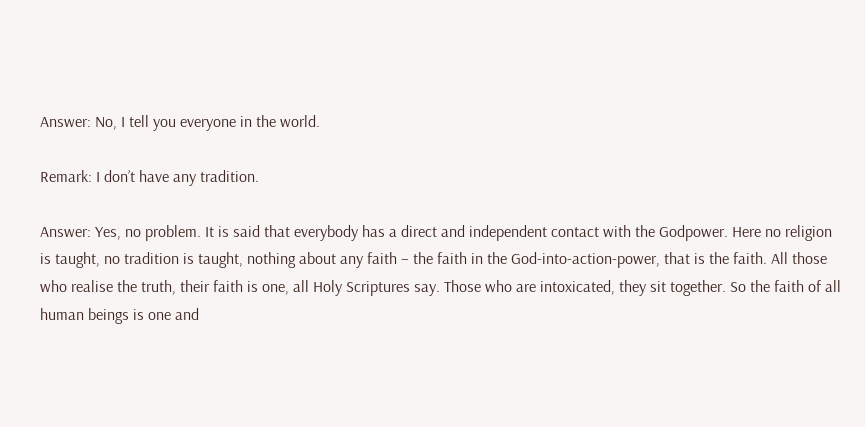Answer: No, I tell you everyone in the world.

Remark: I don’t have any tradition.

Answer: Yes, no problem. It is said that everybody has a direct and independent contact with the Godpower. Here no religion is taught, no tradition is taught, nothing about any faith – the faith in the God-into-action-power, that is the faith. All those who realise the truth, their faith is one, all Holy Scriptures say. Those who are intoxicated, they sit together. So the faith of all human beings is one and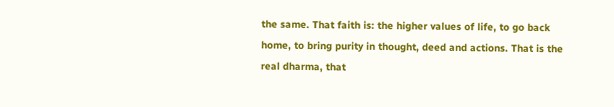the same. That faith is: the higher values of life, to go back home, to bring purity in thought, deed and actions. That is the real dharma, that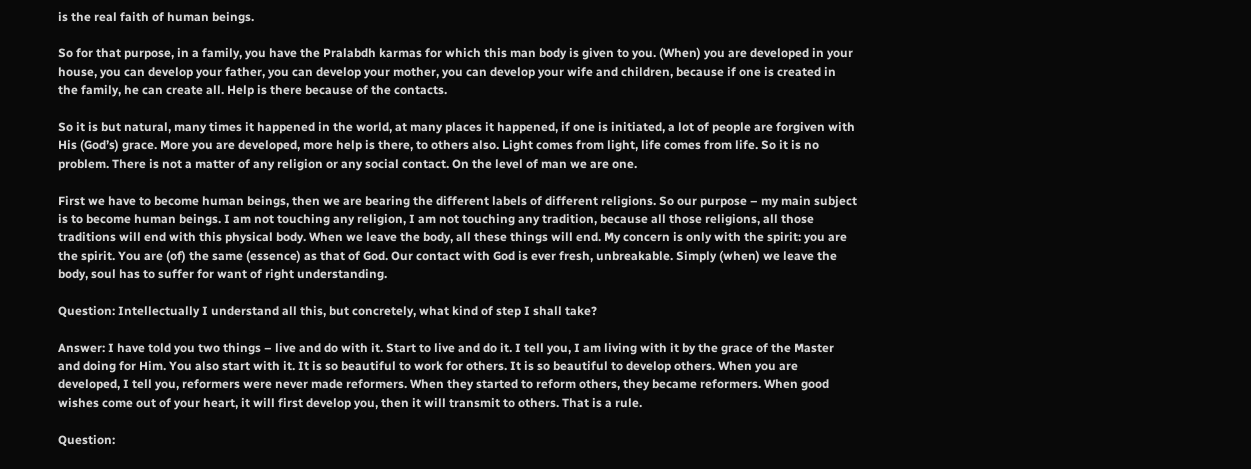is the real faith of human beings.

So for that purpose, in a family, you have the Pralabdh karmas for which this man body is given to you. (When) you are developed in your house, you can develop your father, you can develop your mother, you can develop your wife and children, because if one is created in the family, he can create all. Help is there because of the contacts.

So it is but natural, many times it happened in the world, at many places it happened, if one is initiated, a lot of people are forgiven with His (God’s) grace. More you are developed, more help is there, to others also. Light comes from light, life comes from life. So it is no problem. There is not a matter of any religion or any social contact. On the level of man we are one.

First we have to become human beings, then we are bearing the different labels of different religions. So our purpose – my main subject is to become human beings. I am not touching any religion, I am not touching any tradition, because all those religions, all those traditions will end with this physical body. When we leave the body, all these things will end. My concern is only with the spirit: you are the spirit. You are (of) the same (essence) as that of God. Our contact with God is ever fresh, unbreakable. Simply (when) we leave the body, soul has to suffer for want of right understanding.

Question: Intellectually I understand all this, but concretely, what kind of step I shall take?

Answer: I have told you two things – live and do with it. Start to live and do it. I tell you, I am living with it by the grace of the Master and doing for Him. You also start with it. It is so beautiful to work for others. It is so beautiful to develop others. When you are developed, I tell you, reformers were never made reformers. When they started to reform others, they became reformers. When good wishes come out of your heart, it will first develop you, then it will transmit to others. That is a rule.

Question: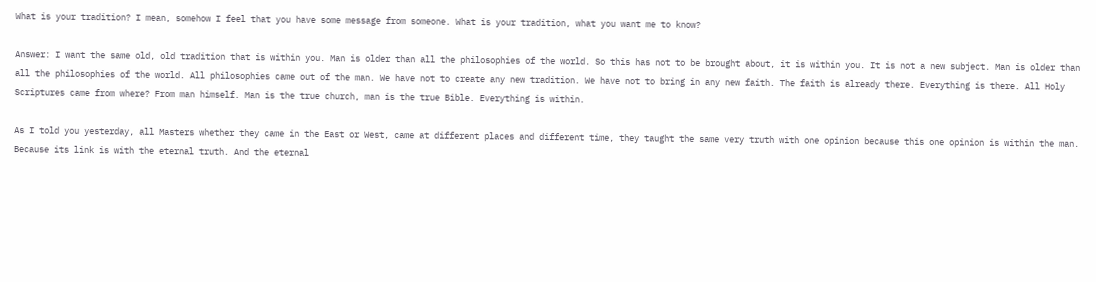What is your tradition? I mean, somehow I feel that you have some message from someone. What is your tradition, what you want me to know?

Answer: I want the same old, old tradition that is within you. Man is older than all the philosophies of the world. So this has not to be brought about, it is within you. It is not a new subject. Man is older than all the philosophies of the world. All philosophies came out of the man. We have not to create any new tradition. We have not to bring in any new faith. The faith is already there. Everything is there. All Holy Scriptures came from where? From man himself. Man is the true church, man is the true Bible. Everything is within.

As I told you yesterday, all Masters whether they came in the East or West, came at different places and different time, they taught the same very truth with one opinion because this one opinion is within the man. Because its link is with the eternal truth. And the eternal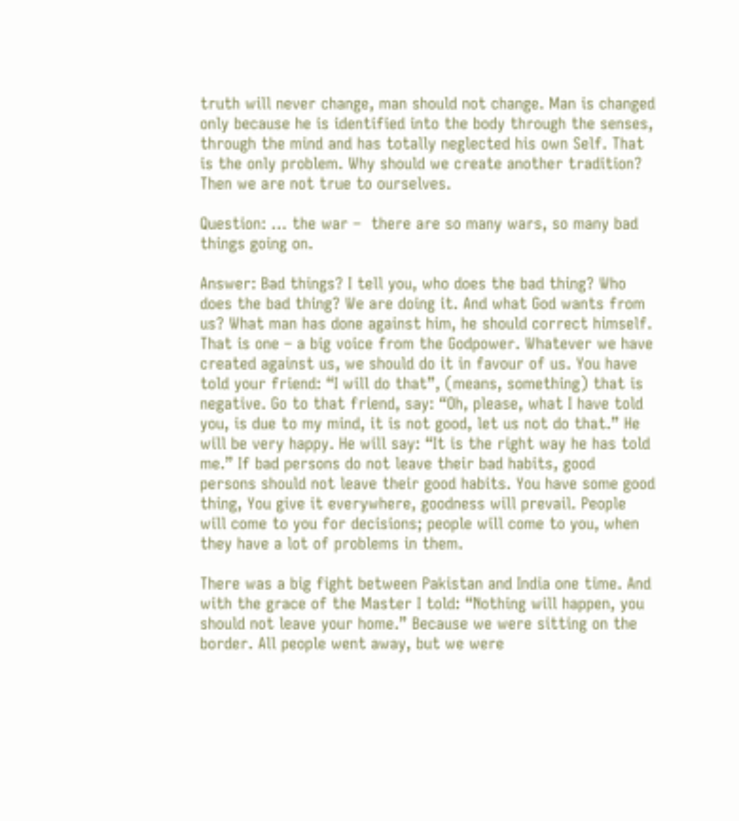truth will never change, man should not change. Man is changed only because he is identified into the body through the senses, through the mind and has totally neglected his own Self. That is the only problem. Why should we create another tradition? Then we are not true to ourselves.

Question: … the war –  there are so many wars, so many bad things going on.

Answer: Bad things? I tell you, who does the bad thing? Who does the bad thing? We are doing it. And what God wants from us? What man has done against him, he should correct himself. That is one – a big voice from the Godpower. Whatever we have created against us, we should do it in favour of us. You have told your friend: “I will do that”, (means, something) that is negative. Go to that friend, say: “Oh, please, what I have told you, is due to my mind, it is not good, let us not do that.” He will be very happy. He will say: “It is the right way he has told me.” If bad persons do not leave their bad habits, good persons should not leave their good habits. You have some good thing, You give it everywhere, goodness will prevail. People will come to you for decisions; people will come to you, when they have a lot of problems in them.

There was a big fight between Pakistan and India one time. And with the grace of the Master I told: “Nothing will happen, you should not leave your home.” Because we were sitting on the border. All people went away, but we were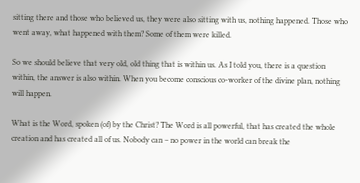sitting there and those who believed us, they were also sitting with us, nothing happened. Those who went away, what happened with them? Some of them were killed.

So we should believe that very old, old thing that is within us. As I told you, there is a question within, the answer is also within. When you become conscious co-worker of the divine plan, nothing will happen.

What is the Word, spoken (of) by the Christ? The Word is all powerful, that has created the whole creation and has created all of us. Nobody can – no power in the world can break the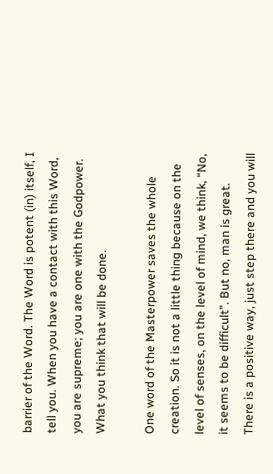barrier of the Word. The Word is potent (in) itself, I tell you. When you have a contact with this Word, you are supreme; you are one with the Godpower. What you think that will be done.

One word of the Masterpower saves the whole creation. So it is not a little thing because on the level of senses, on the level of mind, we think, “No, it seems to be difficult”. But no, man is great. There is a positive way, just step there and you will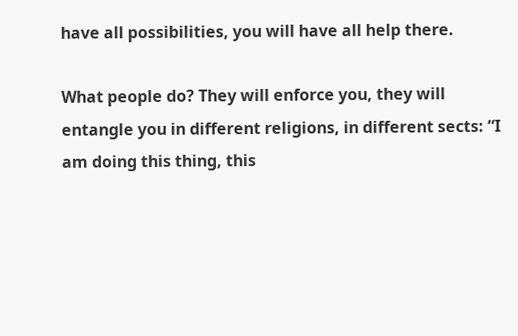have all possibilities, you will have all help there.

What people do? They will enforce you, they will entangle you in different religions, in different sects: “I am doing this thing, this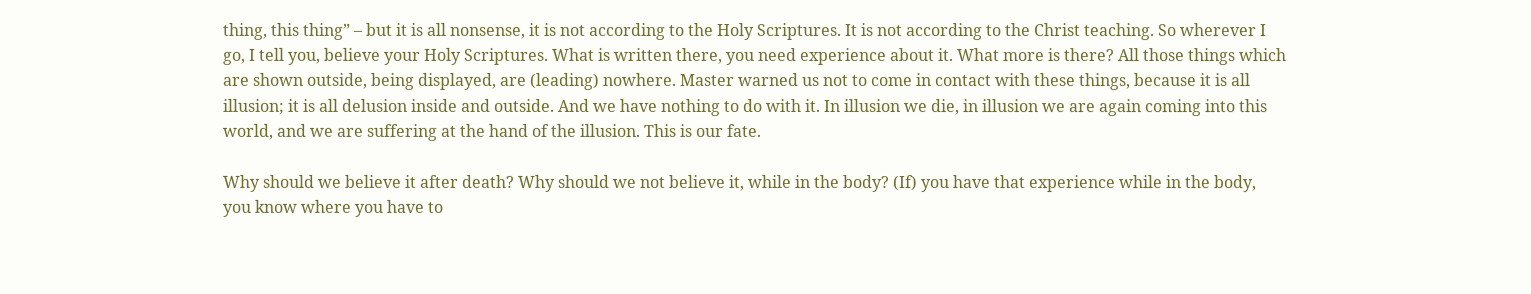thing, this thing” – but it is all nonsense, it is not according to the Holy Scriptures. It is not according to the Christ teaching. So wherever I go, I tell you, believe your Holy Scriptures. What is written there, you need experience about it. What more is there? All those things which are shown outside, being displayed, are (leading) nowhere. Master warned us not to come in contact with these things, because it is all illusion; it is all delusion inside and outside. And we have nothing to do with it. In illusion we die, in illusion we are again coming into this world, and we are suffering at the hand of the illusion. This is our fate.

Why should we believe it after death? Why should we not believe it, while in the body? (If) you have that experience while in the body, you know where you have to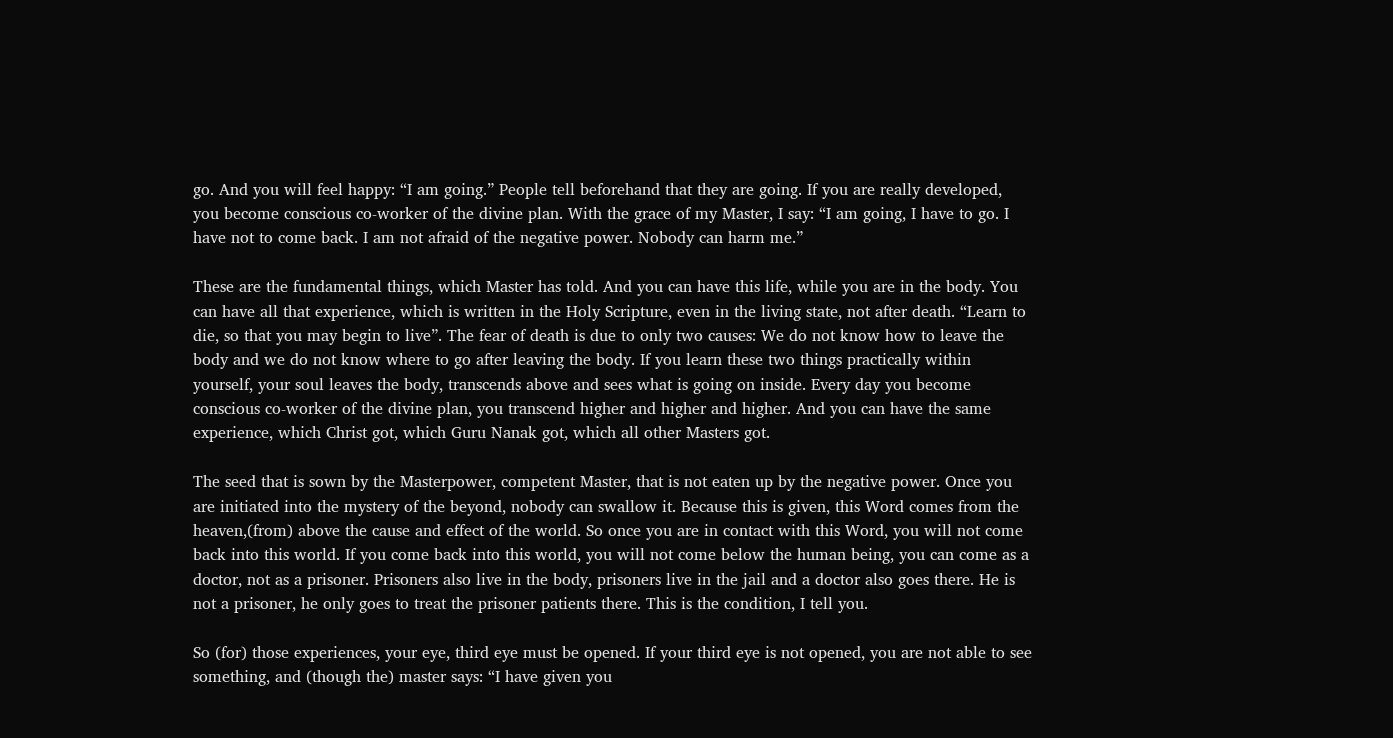go. And you will feel happy: “I am going.” People tell beforehand that they are going. If you are really developed, you become conscious co-worker of the divine plan. With the grace of my Master, I say: “I am going, I have to go. I have not to come back. I am not afraid of the negative power. Nobody can harm me.”

These are the fundamental things, which Master has told. And you can have this life, while you are in the body. You can have all that experience, which is written in the Holy Scripture, even in the living state, not after death. “Learn to die, so that you may begin to live”. The fear of death is due to only two causes: We do not know how to leave the body and we do not know where to go after leaving the body. If you learn these two things practically within yourself, your soul leaves the body, transcends above and sees what is going on inside. Every day you become conscious co-worker of the divine plan, you transcend higher and higher and higher. And you can have the same experience, which Christ got, which Guru Nanak got, which all other Masters got.

The seed that is sown by the Masterpower, competent Master, that is not eaten up by the negative power. Once you are initiated into the mystery of the beyond, nobody can swallow it. Because this is given, this Word comes from the heaven,(from) above the cause and effect of the world. So once you are in contact with this Word, you will not come back into this world. If you come back into this world, you will not come below the human being, you can come as a doctor, not as a prisoner. Prisoners also live in the body, prisoners live in the jail and a doctor also goes there. He is not a prisoner, he only goes to treat the prisoner patients there. This is the condition, I tell you.

So (for) those experiences, your eye, third eye must be opened. If your third eye is not opened, you are not able to see something, and (though the) master says: “I have given you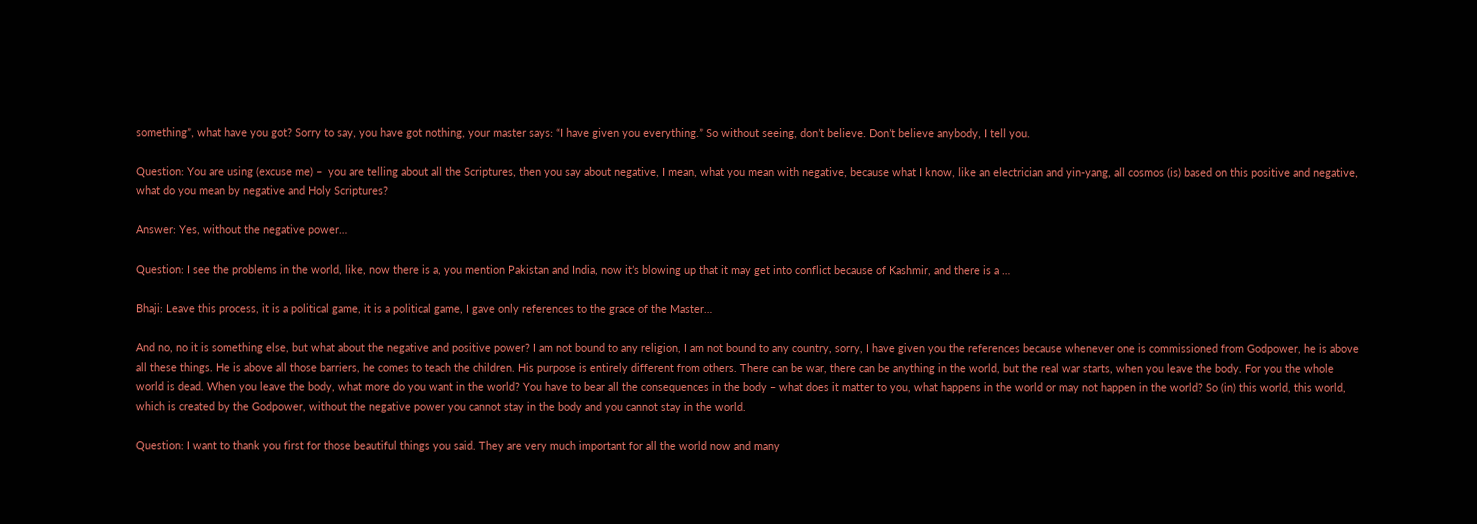something”, what have you got? Sorry to say, you have got nothing, your master says: “I have given you everything.” So without seeing, don’t believe. Don’t believe anybody, I tell you.

Question: You are using (excuse me) –  you are telling about all the Scriptures, then you say about negative, I mean, what you mean with negative, because what I know, like an electrician and yin-yang, all cosmos (is) based on this positive and negative, what do you mean by negative and Holy Scriptures?

Answer: Yes, without the negative power…

Question: I see the problems in the world, like, now there is a, you mention Pakistan and India, now it’s blowing up that it may get into conflict because of Kashmir, and there is a …

Bhaji: Leave this process, it is a political game, it is a political game, I gave only references to the grace of the Master…

And no, no it is something else, but what about the negative and positive power? I am not bound to any religion, I am not bound to any country, sorry, I have given you the references because whenever one is commissioned from Godpower, he is above all these things. He is above all those barriers, he comes to teach the children. His purpose is entirely different from others. There can be war, there can be anything in the world, but the real war starts, when you leave the body. For you the whole world is dead. When you leave the body, what more do you want in the world? You have to bear all the consequences in the body – what does it matter to you, what happens in the world or may not happen in the world? So (in) this world, this world, which is created by the Godpower, without the negative power you cannot stay in the body and you cannot stay in the world.

Question: I want to thank you first for those beautiful things you said. They are very much important for all the world now and many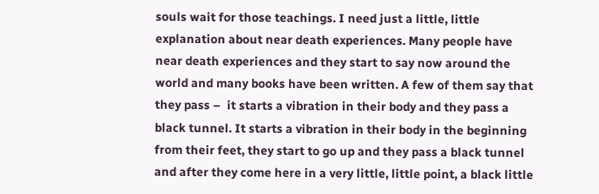souls wait for those teachings. I need just a little, little explanation about near death experiences. Many people have near death experiences and they start to say now around the world and many books have been written. A few of them say that they pass –  it starts a vibration in their body and they pass a black tunnel. It starts a vibration in their body in the beginning from their feet, they start to go up and they pass a black tunnel and after they come here in a very little, little point, a black little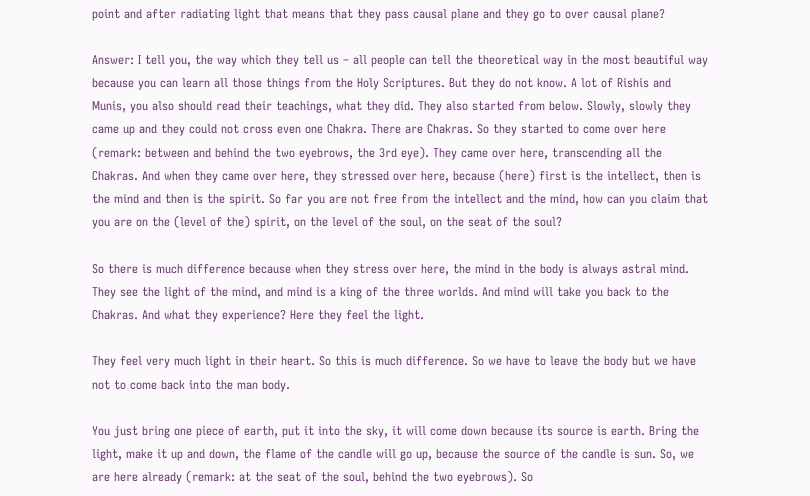point and after radiating light that means that they pass causal plane and they go to over causal plane?

Answer: I tell you, the way which they tell us – all people can tell the theoretical way in the most beautiful way because you can learn all those things from the Holy Scriptures. But they do not know. A lot of Rishis and Munis, you also should read their teachings, what they did. They also started from below. Slowly, slowly they came up and they could not cross even one Chakra. There are Chakras. So they started to come over here (remark: between and behind the two eyebrows, the 3rd eye). They came over here, transcending all the Chakras. And when they came over here, they stressed over here, because (here) first is the intellect, then is the mind and then is the spirit. So far you are not free from the intellect and the mind, how can you claim that you are on the (level of the) spirit, on the level of the soul, on the seat of the soul?

So there is much difference because when they stress over here, the mind in the body is always astral mind. They see the light of the mind, and mind is a king of the three worlds. And mind will take you back to the Chakras. And what they experience? Here they feel the light.

They feel very much light in their heart. So this is much difference. So we have to leave the body but we have not to come back into the man body.

You just bring one piece of earth, put it into the sky, it will come down because its source is earth. Bring the light, make it up and down, the flame of the candle will go up, because the source of the candle is sun. So, we are here already (remark: at the seat of the soul, behind the two eyebrows). So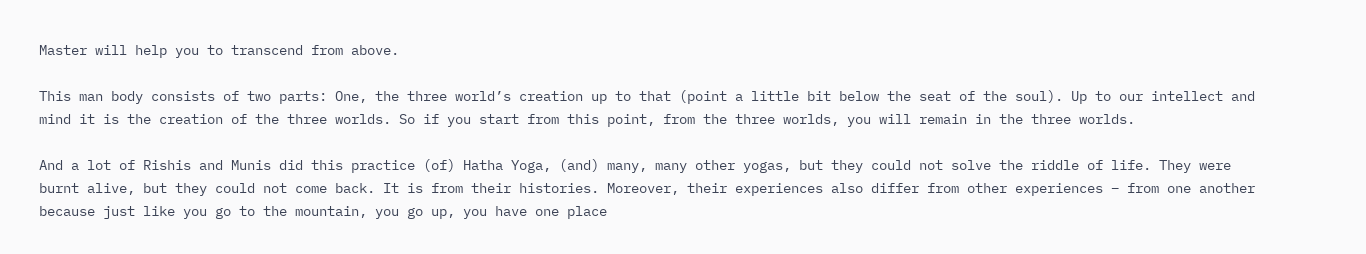Master will help you to transcend from above.

This man body consists of two parts: One, the three world’s creation up to that (point a little bit below the seat of the soul). Up to our intellect and mind it is the creation of the three worlds. So if you start from this point, from the three worlds, you will remain in the three worlds.

And a lot of Rishis and Munis did this practice (of) Hatha Yoga, (and) many, many other yogas, but they could not solve the riddle of life. They were burnt alive, but they could not come back. It is from their histories. Moreover, their experiences also differ from other experiences – from one another because just like you go to the mountain, you go up, you have one place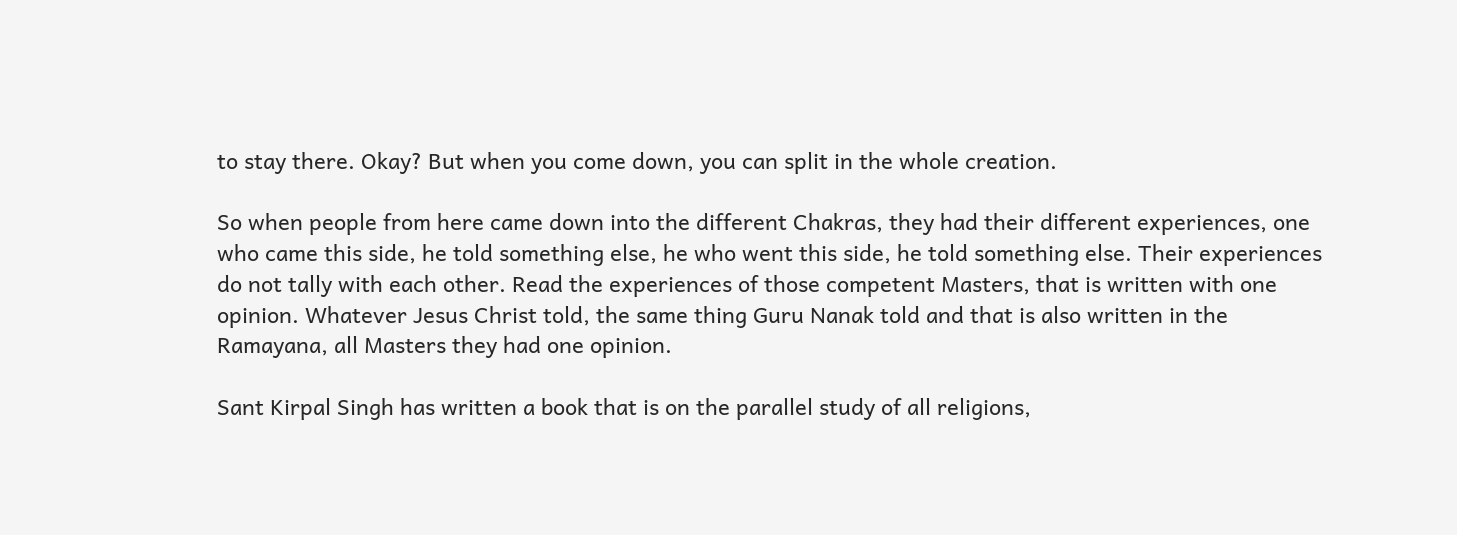to stay there. Okay? But when you come down, you can split in the whole creation.

So when people from here came down into the different Chakras, they had their different experiences, one who came this side, he told something else, he who went this side, he told something else. Their experiences do not tally with each other. Read the experiences of those competent Masters, that is written with one opinion. Whatever Jesus Christ told, the same thing Guru Nanak told and that is also written in the Ramayana, all Masters they had one opinion.

Sant Kirpal Singh has written a book that is on the parallel study of all religions,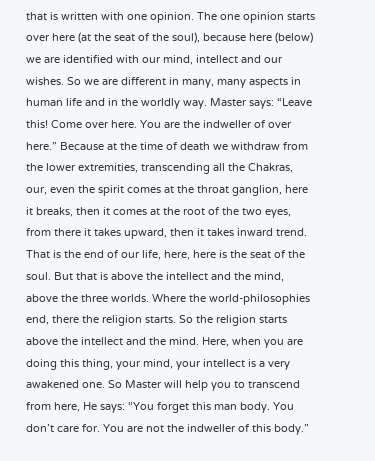that is written with one opinion. The one opinion starts over here (at the seat of the soul), because here (below) we are identified with our mind, intellect and our wishes. So we are different in many, many aspects in human life and in the worldly way. Master says: “Leave this! Come over here. You are the indweller of over here.” Because at the time of death we withdraw from the lower extremities, transcending all the Chakras, our, even the spirit comes at the throat ganglion, here it breaks, then it comes at the root of the two eyes, from there it takes upward, then it takes inward trend. That is the end of our life, here, here is the seat of the soul. But that is above the intellect and the mind, above the three worlds. Where the world-philosophies end, there the religion starts. So the religion starts above the intellect and the mind. Here, when you are doing this thing, your mind, your intellect is a very awakened one. So Master will help you to transcend from here, He says: “You forget this man body. You don’t care for. You are not the indweller of this body.”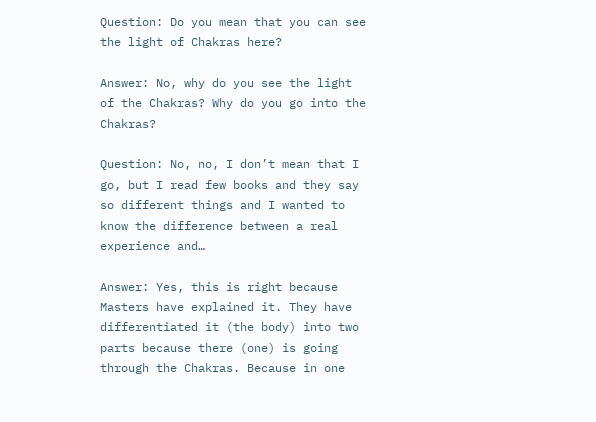Question: Do you mean that you can see the light of Chakras here?

Answer: No, why do you see the light of the Chakras? Why do you go into the Chakras?

Question: No, no, I don’t mean that I go, but I read few books and they say so different things and I wanted to know the difference between a real experience and…

Answer: Yes, this is right because Masters have explained it. They have differentiated it (the body) into two parts because there (one) is going through the Chakras. Because in one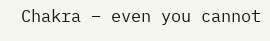Chakra – even you cannot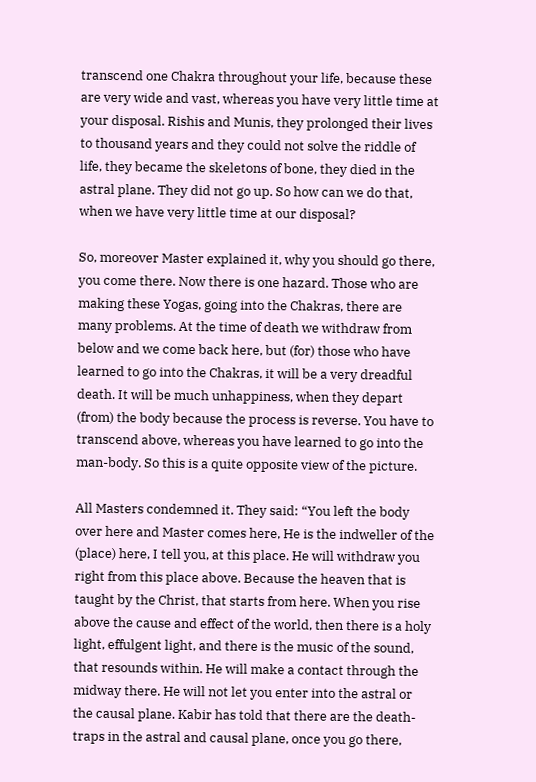transcend one Chakra throughout your life, because these are very wide and vast, whereas you have very little time at your disposal. Rishis and Munis, they prolonged their lives to thousand years and they could not solve the riddle of life, they became the skeletons of bone, they died in the astral plane. They did not go up. So how can we do that, when we have very little time at our disposal?

So, moreover Master explained it, why you should go there, you come there. Now there is one hazard. Those who are making these Yogas, going into the Chakras, there are many problems. At the time of death we withdraw from below and we come back here, but (for) those who have learned to go into the Chakras, it will be a very dreadful death. It will be much unhappiness, when they depart (from) the body because the process is reverse. You have to transcend above, whereas you have learned to go into the man-body. So this is a quite opposite view of the picture.

All Masters condemned it. They said: “You left the body over here and Master comes here, He is the indweller of the (place) here, I tell you, at this place. He will withdraw you right from this place above. Because the heaven that is taught by the Christ, that starts from here. When you rise above the cause and effect of the world, then there is a holy light, effulgent light, and there is the music of the sound, that resounds within. He will make a contact through the midway there. He will not let you enter into the astral or the causal plane. Kabir has told that there are the death-traps in the astral and causal plane, once you go there,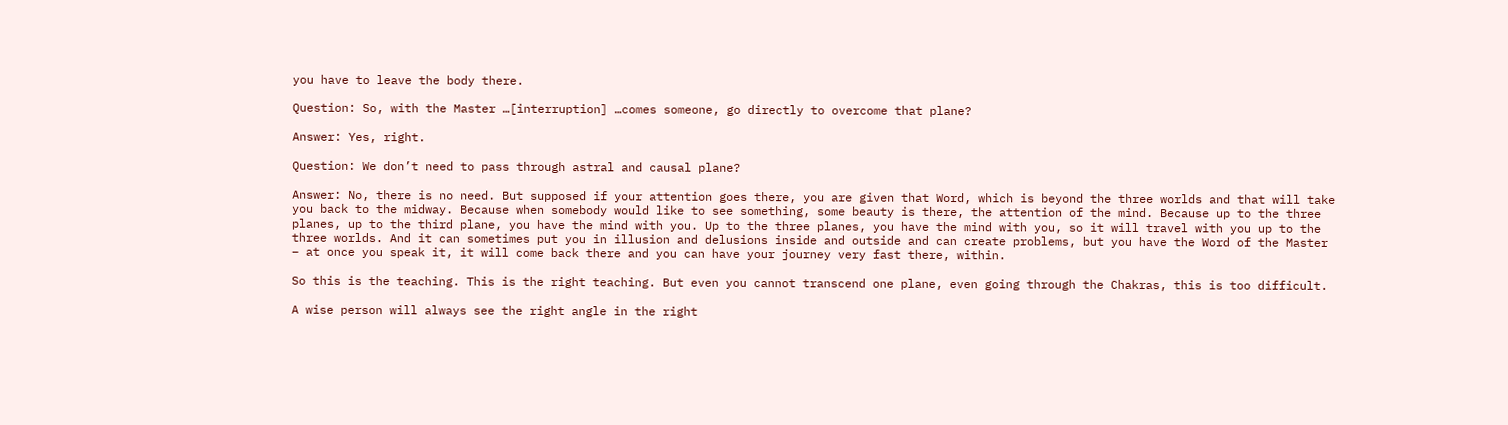you have to leave the body there.

Question: So, with the Master …[interruption] …comes someone, go directly to overcome that plane?

Answer: Yes, right.

Question: We don’t need to pass through astral and causal plane?

Answer: No, there is no need. But supposed if your attention goes there, you are given that Word, which is beyond the three worlds and that will take you back to the midway. Because when somebody would like to see something, some beauty is there, the attention of the mind. Because up to the three planes, up to the third plane, you have the mind with you. Up to the three planes, you have the mind with you, so it will travel with you up to the three worlds. And it can sometimes put you in illusion and delusions inside and outside and can create problems, but you have the Word of the Master – at once you speak it, it will come back there and you can have your journey very fast there, within.

So this is the teaching. This is the right teaching. But even you cannot transcend one plane, even going through the Chakras, this is too difficult.

A wise person will always see the right angle in the right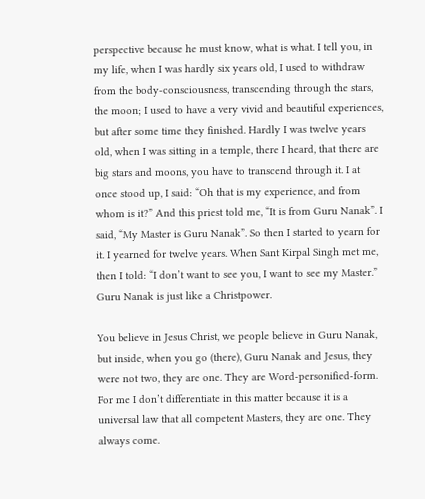perspective because he must know, what is what. I tell you, in my life, when I was hardly six years old, I used to withdraw from the body-consciousness, transcending through the stars, the moon; I used to have a very vivid and beautiful experiences, but after some time they finished. Hardly I was twelve years old, when I was sitting in a temple, there I heard, that there are big stars and moons, you have to transcend through it. I at once stood up, I said: “Oh that is my experience, and from whom is it?” And this priest told me, “It is from Guru Nanak”. I said, “My Master is Guru Nanak”. So then I started to yearn for it. I yearned for twelve years. When Sant Kirpal Singh met me, then I told: “I don’t want to see you, I want to see my Master.” Guru Nanak is just like a Christpower.

You believe in Jesus Christ, we people believe in Guru Nanak, but inside, when you go (there), Guru Nanak and Jesus, they were not two, they are one. They are Word-personified-form. For me I don’t differentiate in this matter because it is a universal law that all competent Masters, they are one. They always come.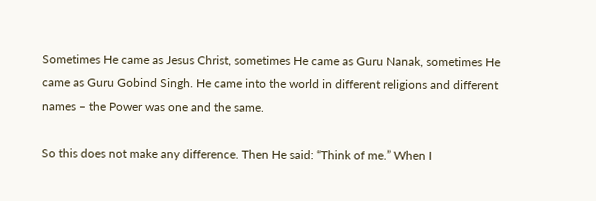Sometimes He came as Jesus Christ, sometimes He came as Guru Nanak, sometimes He came as Guru Gobind Singh. He came into the world in different religions and different names – the Power was one and the same.

So this does not make any difference. Then He said: “Think of me.” When I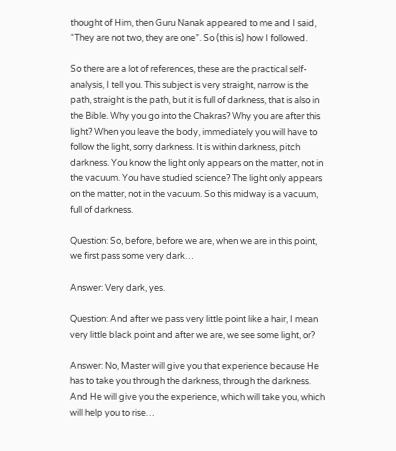thought of Him, then Guru Nanak appeared to me and I said, “They are not two, they are one”. So (this is) how I followed.

So there are a lot of references, these are the practical self-analysis, I tell you. This subject is very straight, narrow is the path, straight is the path, but it is full of darkness, that is also in the Bible. Why you go into the Chakras? Why you are after this light? When you leave the body, immediately you will have to follow the light, sorry darkness. It is within darkness, pitch darkness. You know the light only appears on the matter, not in the vacuum. You have studied science? The light only appears on the matter, not in the vacuum. So this midway is a vacuum, full of darkness.

Question: So, before, before we are, when we are in this point, we first pass some very dark…

Answer: Very dark, yes.

Question: And after we pass very little point like a hair, I mean very little black point and after we are, we see some light, or?

Answer: No, Master will give you that experience because He has to take you through the darkness, through the darkness. And He will give you the experience, which will take you, which will help you to rise…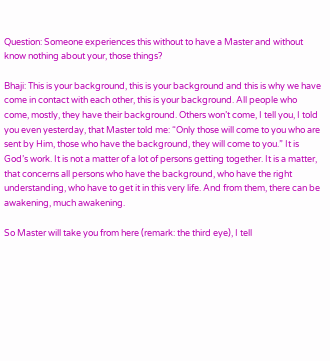Question: Someone experiences this without to have a Master and without know nothing about your, those things?

Bhaji: This is your background, this is your background and this is why we have come in contact with each other, this is your background. All people who come, mostly, they have their background. Others won’t come, I tell you, I told you even yesterday, that Master told me: “Only those will come to you who are sent by Him, those who have the background, they will come to you.” It is God’s work. It is not a matter of a lot of persons getting together. It is a matter, that concerns all persons who have the background, who have the right understanding, who have to get it in this very life. And from them, there can be awakening, much awakening.

So Master will take you from here (remark: the third eye), I tell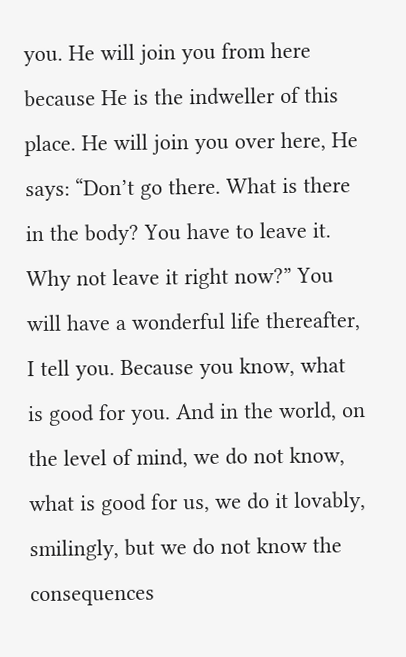you. He will join you from here because He is the indweller of this place. He will join you over here, He says: “Don’t go there. What is there in the body? You have to leave it. Why not leave it right now?” You will have a wonderful life thereafter, I tell you. Because you know, what is good for you. And in the world, on the level of mind, we do not know, what is good for us, we do it lovably, smilingly, but we do not know the consequences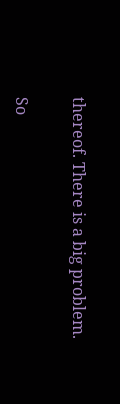thereof. There is a big problem.

So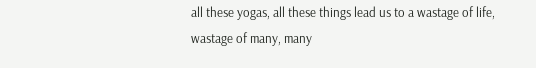all these yogas, all these things lead us to a wastage of life, wastage of many, many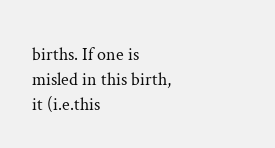births. If one is misled in this birth, it (i.e.this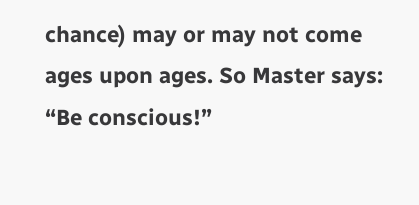chance) may or may not come ages upon ages. So Master says: “Be conscious!”